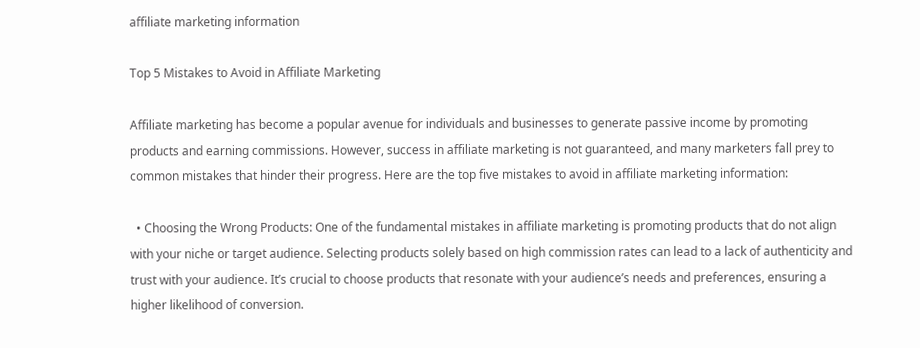affiliate marketing information

Top 5 Mistakes to Avoid in Affiliate Marketing

Affiliate marketing has become a popular avenue for individuals and businesses to generate passive income by promoting products and earning commissions. However, success in affiliate marketing is not guaranteed, and many marketers fall prey to common mistakes that hinder their progress. Here are the top five mistakes to avoid in affiliate marketing information:

  • Choosing the Wrong Products: One of the fundamental mistakes in affiliate marketing is promoting products that do not align with your niche or target audience. Selecting products solely based on high commission rates can lead to a lack of authenticity and trust with your audience. It’s crucial to choose products that resonate with your audience’s needs and preferences, ensuring a higher likelihood of conversion.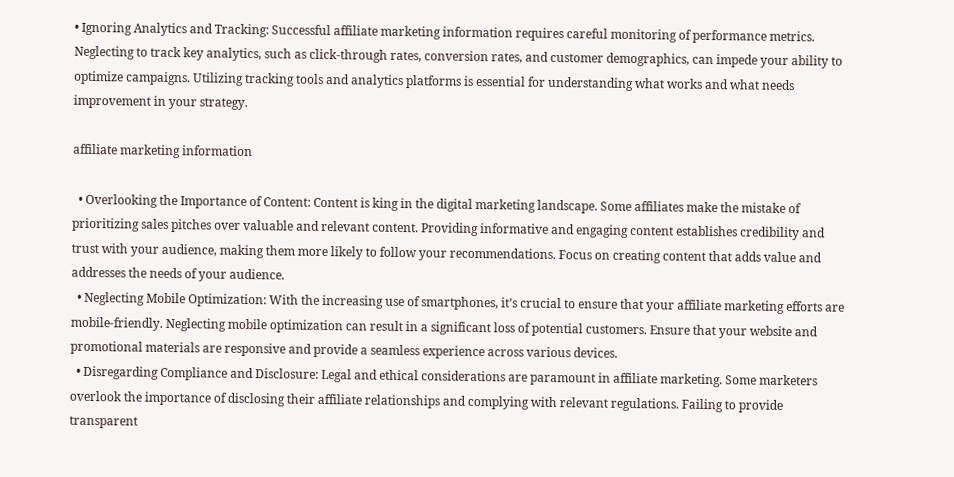• Ignoring Analytics and Tracking: Successful affiliate marketing information requires careful monitoring of performance metrics. Neglecting to track key analytics, such as click-through rates, conversion rates, and customer demographics, can impede your ability to optimize campaigns. Utilizing tracking tools and analytics platforms is essential for understanding what works and what needs improvement in your strategy.

affiliate marketing information

  • Overlooking the Importance of Content: Content is king in the digital marketing landscape. Some affiliates make the mistake of prioritizing sales pitches over valuable and relevant content. Providing informative and engaging content establishes credibility and trust with your audience, making them more likely to follow your recommendations. Focus on creating content that adds value and addresses the needs of your audience.
  • Neglecting Mobile Optimization: With the increasing use of smartphones, it’s crucial to ensure that your affiliate marketing efforts are mobile-friendly. Neglecting mobile optimization can result in a significant loss of potential customers. Ensure that your website and promotional materials are responsive and provide a seamless experience across various devices.
  • Disregarding Compliance and Disclosure: Legal and ethical considerations are paramount in affiliate marketing. Some marketers overlook the importance of disclosing their affiliate relationships and complying with relevant regulations. Failing to provide transparent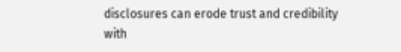disclosures can erode trust and credibility with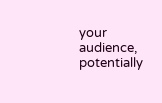your audience, potentially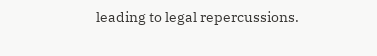leading to legal repercussions.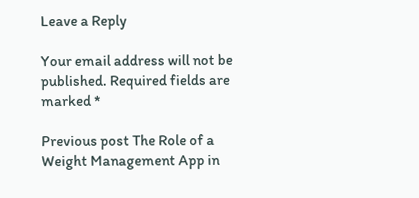Leave a Reply

Your email address will not be published. Required fields are marked *

Previous post The Role of a Weight Management App in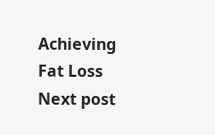Achieving Fat Loss
Next post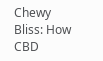Chewy Bliss: How CBD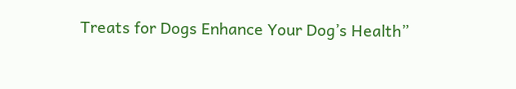Treats for Dogs Enhance Your Dog’s Health”